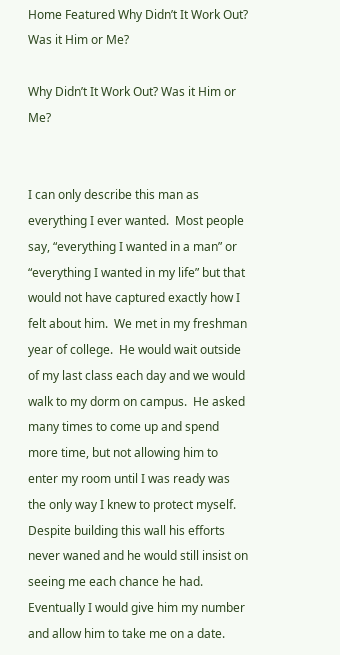Home Featured Why Didn’t It Work Out? Was it Him or Me?

Why Didn’t It Work Out? Was it Him or Me?


I can only describe this man as everything I ever wanted.  Most people say, “everything I wanted in a man” or “everything I wanted in my life” but that would not have captured exactly how I felt about him.  We met in my freshman year of college.  He would wait outside of my last class each day and we would walk to my dorm on campus.  He asked many times to come up and spend more time, but not allowing him to enter my room until I was ready was the only way I knew to protect myself.  Despite building this wall his efforts never waned and he would still insist on seeing me each chance he had.  Eventually I would give him my number and allow him to take me on a date.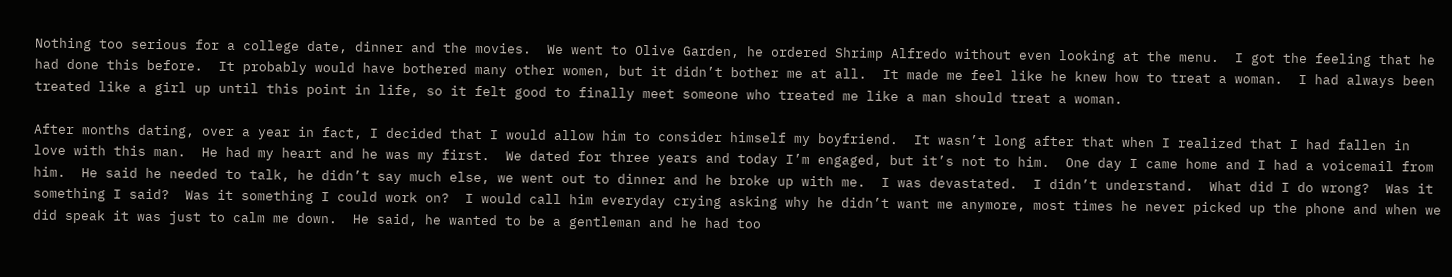Nothing too serious for a college date, dinner and the movies.  We went to Olive Garden, he ordered Shrimp Alfredo without even looking at the menu.  I got the feeling that he had done this before.  It probably would have bothered many other women, but it didn’t bother me at all.  It made me feel like he knew how to treat a woman.  I had always been treated like a girl up until this point in life, so it felt good to finally meet someone who treated me like a man should treat a woman.

After months dating, over a year in fact, I decided that I would allow him to consider himself my boyfriend.  It wasn’t long after that when I realized that I had fallen in love with this man.  He had my heart and he was my first.  We dated for three years and today I’m engaged, but it’s not to him.  One day I came home and I had a voicemail from him.  He said he needed to talk, he didn’t say much else, we went out to dinner and he broke up with me.  I was devastated.  I didn’t understand.  What did I do wrong?  Was it something I said?  Was it something I could work on?  I would call him everyday crying asking why he didn’t want me anymore, most times he never picked up the phone and when we did speak it was just to calm me down.  He said, he wanted to be a gentleman and he had too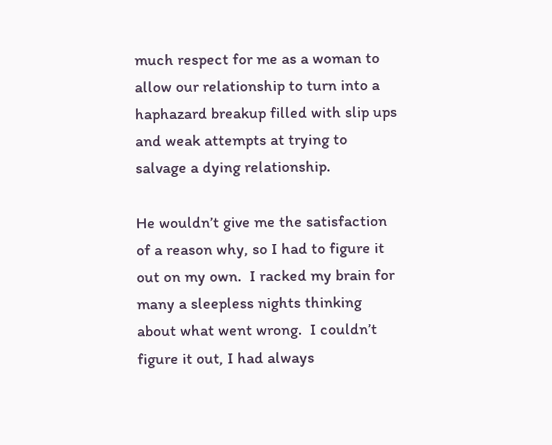much respect for me as a woman to allow our relationship to turn into a haphazard breakup filled with slip ups and weak attempts at trying to salvage a dying relationship.

He wouldn’t give me the satisfaction of a reason why, so I had to figure it out on my own.  I racked my brain for many a sleepless nights thinking about what went wrong.  I couldn’t figure it out, I had always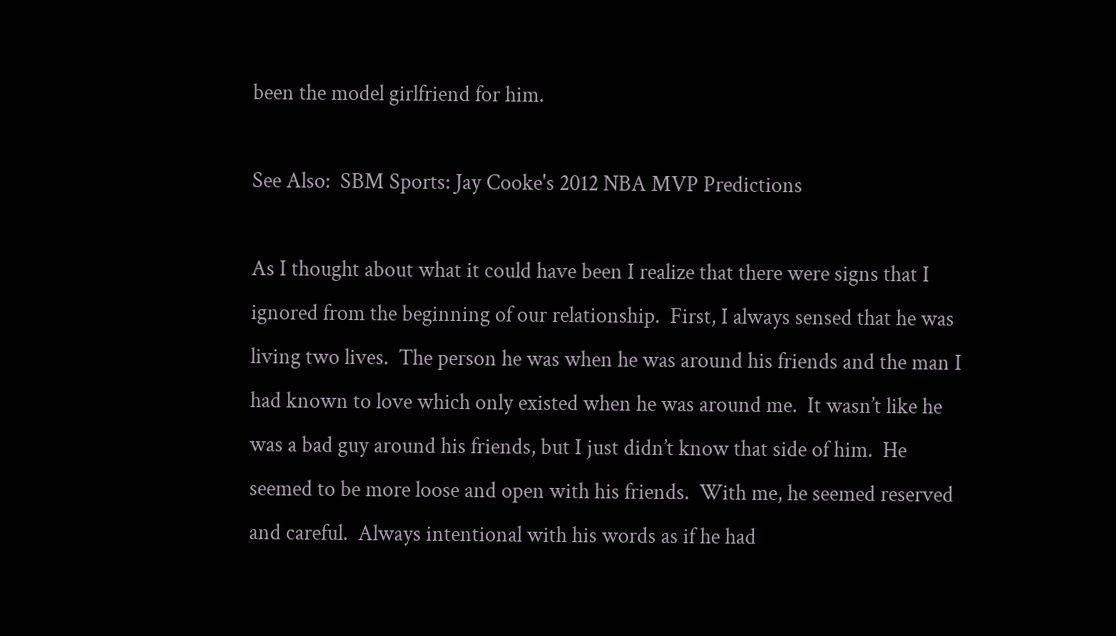been the model girlfriend for him.

See Also:  SBM Sports: Jay Cooke's 2012 NBA MVP Predictions

As I thought about what it could have been I realize that there were signs that I ignored from the beginning of our relationship.  First, I always sensed that he was living two lives.  The person he was when he was around his friends and the man I had known to love which only existed when he was around me.  It wasn’t like he was a bad guy around his friends, but I just didn’t know that side of him.  He seemed to be more loose and open with his friends.  With me, he seemed reserved and careful.  Always intentional with his words as if he had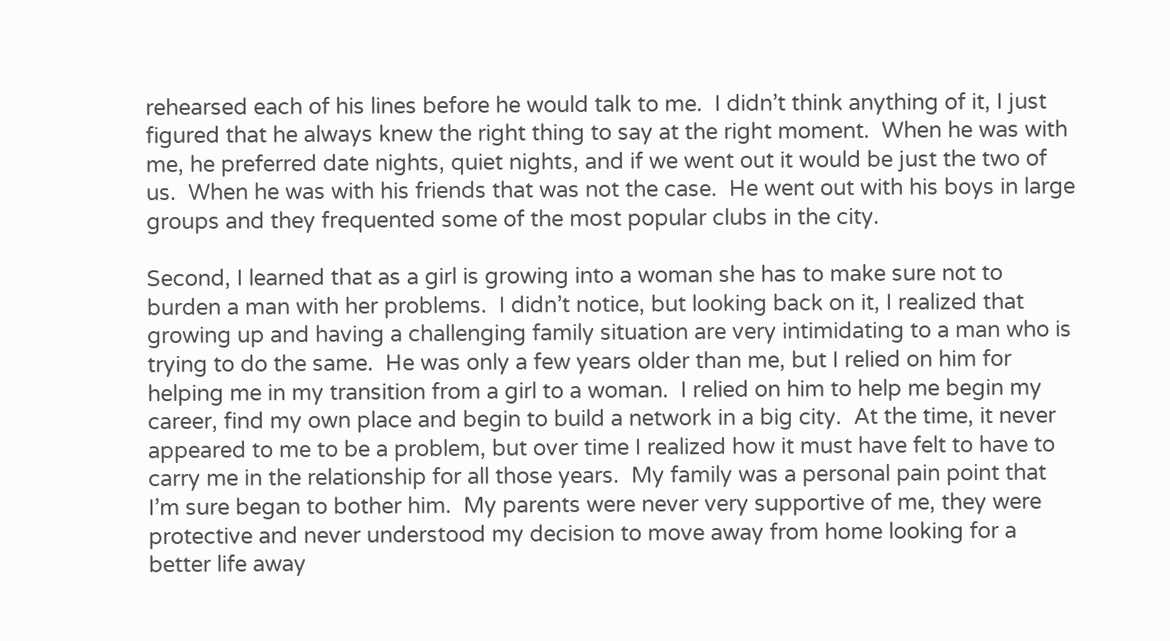rehearsed each of his lines before he would talk to me.  I didn’t think anything of it, I just figured that he always knew the right thing to say at the right moment.  When he was with me, he preferred date nights, quiet nights, and if we went out it would be just the two of us.  When he was with his friends that was not the case.  He went out with his boys in large groups and they frequented some of the most popular clubs in the city.

Second, I learned that as a girl is growing into a woman she has to make sure not to burden a man with her problems.  I didn’t notice, but looking back on it, I realized that growing up and having a challenging family situation are very intimidating to a man who is trying to do the same.  He was only a few years older than me, but I relied on him for helping me in my transition from a girl to a woman.  I relied on him to help me begin my career, find my own place and begin to build a network in a big city.  At the time, it never appeared to me to be a problem, but over time I realized how it must have felt to have to carry me in the relationship for all those years.  My family was a personal pain point that I’m sure began to bother him.  My parents were never very supportive of me, they were protective and never understood my decision to move away from home looking for a better life away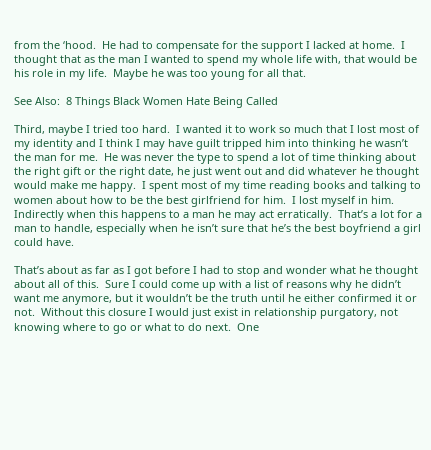from the ‘hood.  He had to compensate for the support I lacked at home.  I thought that as the man I wanted to spend my whole life with, that would be his role in my life.  Maybe he was too young for all that.

See Also:  8 Things Black Women Hate Being Called

Third, maybe I tried too hard.  I wanted it to work so much that I lost most of my identity and I think I may have guilt tripped him into thinking he wasn’t the man for me.  He was never the type to spend a lot of time thinking about the right gift or the right date, he just went out and did whatever he thought would make me happy.  I spent most of my time reading books and talking to women about how to be the best girlfriend for him.  I lost myself in him.  Indirectly when this happens to a man he may act erratically.  That’s a lot for a man to handle, especially when he isn’t sure that he’s the best boyfriend a girl could have.

That’s about as far as I got before I had to stop and wonder what he thought about all of this.  Sure I could come up with a list of reasons why he didn’t want me anymore, but it wouldn’t be the truth until he either confirmed it or not.  Without this closure I would just exist in relationship purgatory, not knowing where to go or what to do next.  One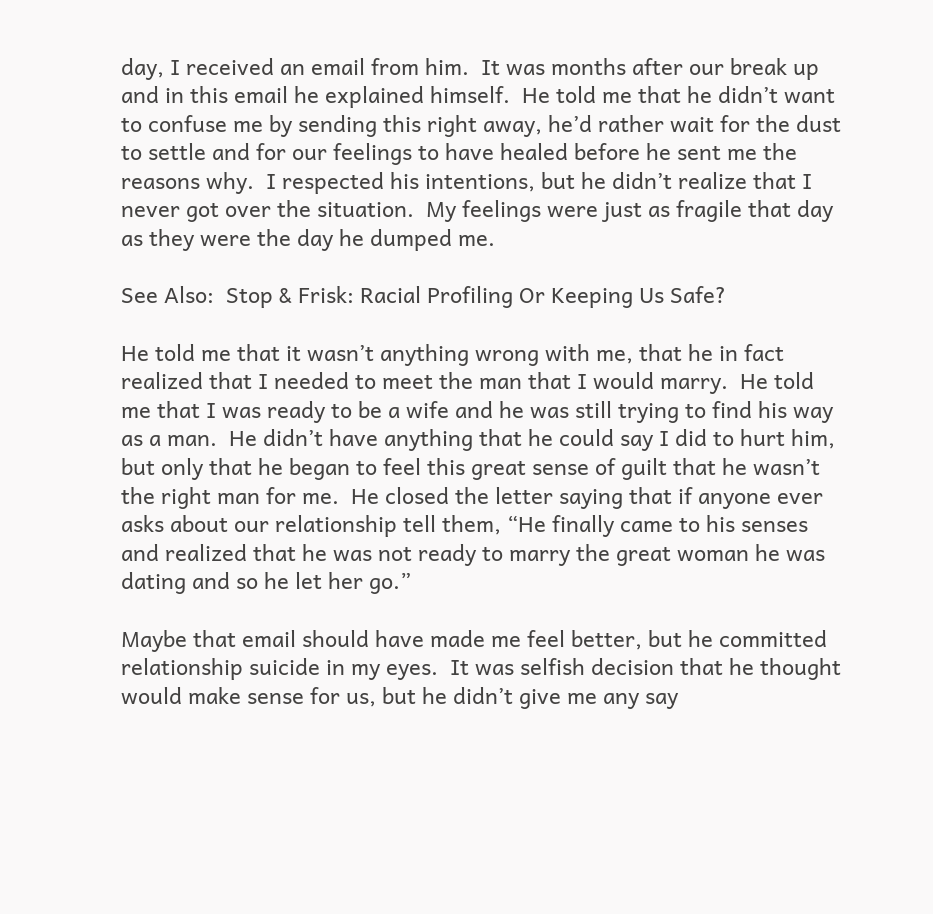day, I received an email from him.  It was months after our break up and in this email he explained himself.  He told me that he didn’t want to confuse me by sending this right away, he’d rather wait for the dust to settle and for our feelings to have healed before he sent me the reasons why.  I respected his intentions, but he didn’t realize that I never got over the situation.  My feelings were just as fragile that day as they were the day he dumped me.

See Also:  Stop & Frisk: Racial Profiling Or Keeping Us Safe?

He told me that it wasn’t anything wrong with me, that he in fact realized that I needed to meet the man that I would marry.  He told me that I was ready to be a wife and he was still trying to find his way as a man.  He didn’t have anything that he could say I did to hurt him, but only that he began to feel this great sense of guilt that he wasn’t the right man for me.  He closed the letter saying that if anyone ever asks about our relationship tell them, “He finally came to his senses and realized that he was not ready to marry the great woman he was dating and so he let her go.”

Maybe that email should have made me feel better, but he committed relationship suicide in my eyes.  It was selfish decision that he thought would make sense for us, but he didn’t give me any say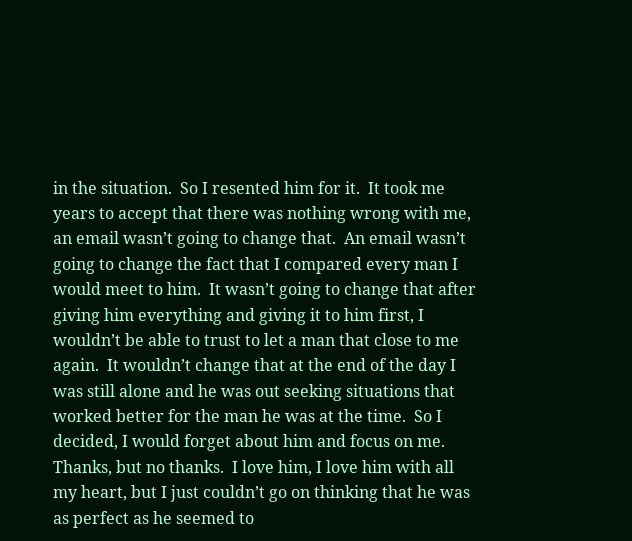in the situation.  So I resented him for it.  It took me years to accept that there was nothing wrong with me, an email wasn’t going to change that.  An email wasn’t going to change the fact that I compared every man I would meet to him.  It wasn’t going to change that after giving him everything and giving it to him first, I wouldn’t be able to trust to let a man that close to me again.  It wouldn’t change that at the end of the day I was still alone and he was out seeking situations that worked better for the man he was at the time.  So I decided, I would forget about him and focus on me.  Thanks, but no thanks.  I love him, I love him with all my heart, but I just couldn’t go on thinking that he was as perfect as he seemed to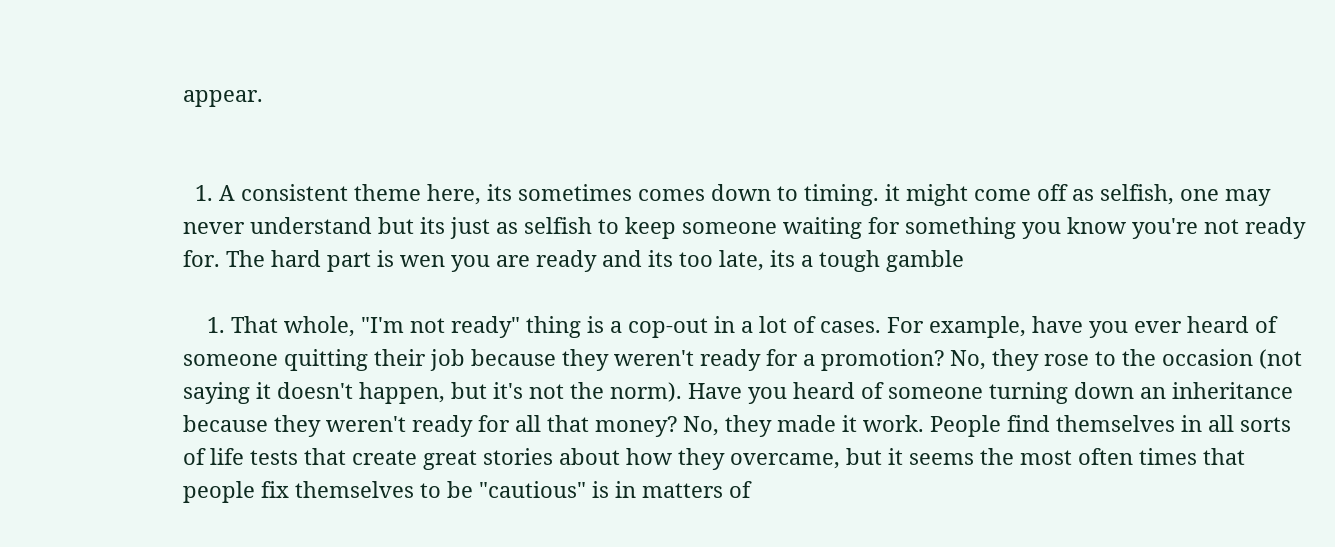appear.


  1. A consistent theme here, its sometimes comes down to timing. it might come off as selfish, one may never understand but its just as selfish to keep someone waiting for something you know you're not ready for. The hard part is wen you are ready and its too late, its a tough gamble

    1. That whole, "I'm not ready" thing is a cop-out in a lot of cases. For example, have you ever heard of someone quitting their job because they weren't ready for a promotion? No, they rose to the occasion (not saying it doesn't happen, but it's not the norm). Have you heard of someone turning down an inheritance because they weren't ready for all that money? No, they made it work. People find themselves in all sorts of life tests that create great stories about how they overcame, but it seems the most often times that people fix themselves to be "cautious" is in matters of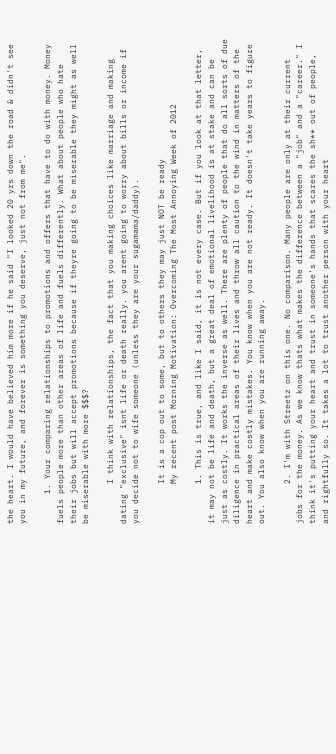the heart. I would have believed him more if he said "I looked 20 yrs down the road & didn't see you in my future, and forever is something you deserve, just not from me".

      1. Your comparing relationships to promotions and offers that have to do with money. Money fuels people more than other areas of life and fuels differently. What about people who hate their jobs but will accept promotions because if theyre going to be miserable they might as well be miserable with more $$$?

        I think with relationships, the fact that you making choices like marriage and making dating "exclusive" isnt life or death really. you arent going to worry about bills or income if you decide not to wife someone (unless they are your sugamama/daddy).

        It is a cop out to some, but to others they may just NOT be ready
        My recent post Morning Motivation: Overcoming The Most Annoying Week of 2012

        1. This is true, and like I said, it is not every case. But if you look at that letter, it may not be life and death, but a great deal of emotional livelihood is at stake and can be just as costly. It works the inverse as well. There are plenty of people that do all sorts of due diligence in practical areas of their lives and throw all caution to the wind in matters of the heart and make costly mistakes. You know when you are not ready. It doesn't take years to figure out. You also know when you are running away.

        2. I'm with Streetz on this one. No comparison. Many people are only at their current jobs for the money. As we know thats what makes the difference between a "job" and a "career." I think it's putting your heart and trust in someone's hands that scares the sh** out of people, and rightfully so. It takes a lot to trust another person with your heart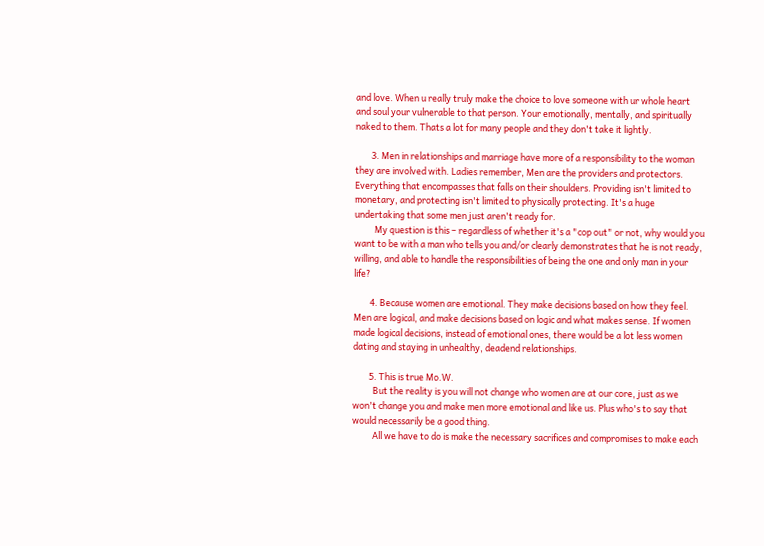and love. When u really truly make the choice to love someone with ur whole heart and soul your vulnerable to that person. Your emotionally, mentally, and spiritually naked to them. Thats a lot for many people and they don't take it lightly.

        3. Men in relationships and marriage have more of a responsibility to the woman they are involved with. Ladies remember, Men are the providers and protectors. Everything that encompasses that falls on their shoulders. Providing isn't limited to monetary, and protecting isn't limited to physically protecting. It's a huge undertaking that some men just aren't ready for.
          My question is this – regardless of whether it's a "cop out" or not, why would you want to be with a man who tells you and/or clearly demonstrates that he is not ready, willing, and able to handle the responsibilities of being the one and only man in your life?

        4. Because women are emotional. They make decisions based on how they feel. Men are logical, and make decisions based on logic and what makes sense. If women made logical decisions, instead of emotional ones, there would be a lot less women dating and staying in unhealthy, deadend relationships.

        5. This is true Mo.W.
          But the reality is you will not change who women are at our core, just as we won't change you and make men more emotional and like us. Plus who's to say that would necessarily be a good thing.
          All we have to do is make the necessary sacrifices and compromises to make each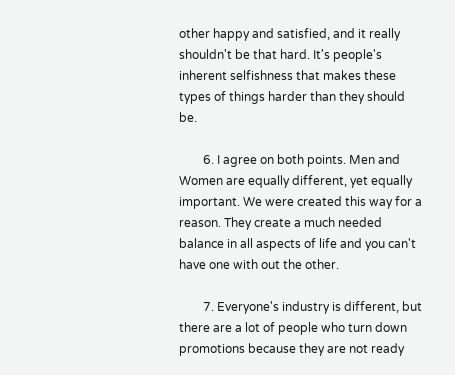other happy and satisfied, and it really shouldn't be that hard. It's people's inherent selfishness that makes these types of things harder than they should be.

        6. I agree on both points. Men and Women are equally different, yet equally important. We were created this way for a reason. They create a much needed balance in all aspects of life and you can't have one with out the other.

        7. Everyone's industry is different, but there are a lot of people who turn down promotions because they are not ready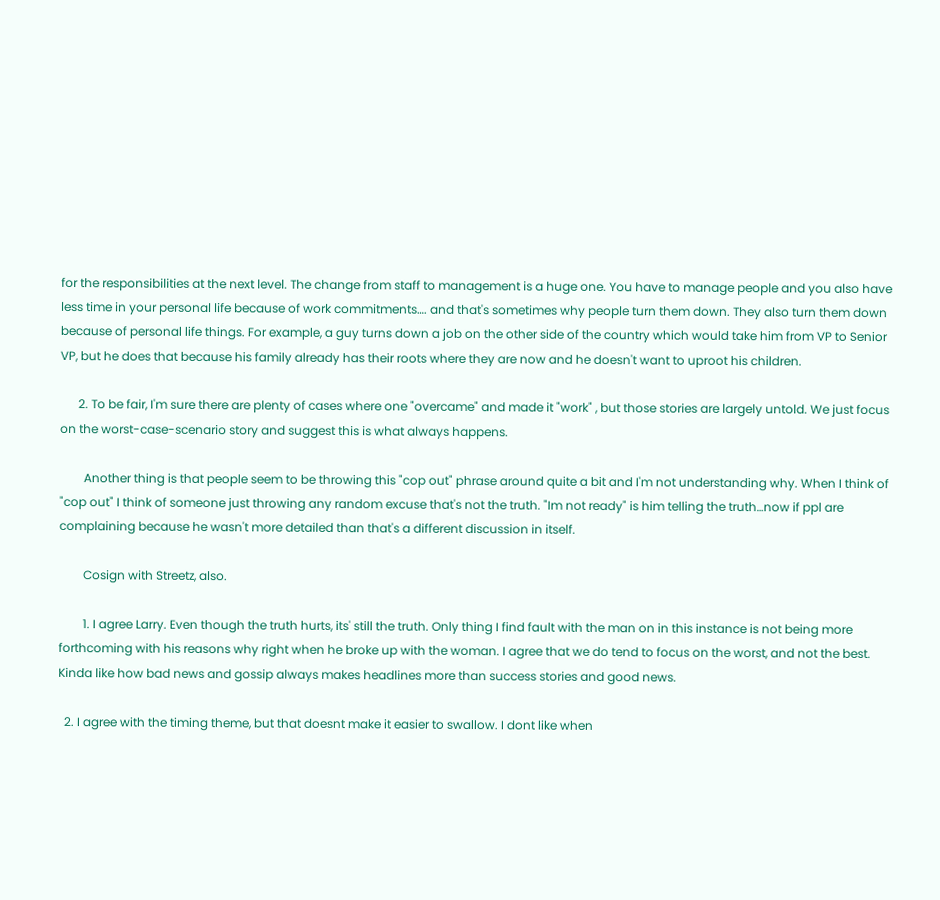for the responsibilities at the next level. The change from staff to management is a huge one. You have to manage people and you also have less time in your personal life because of work commitments…. and that's sometimes why people turn them down. They also turn them down because of personal life things. For example, a guy turns down a job on the other side of the country which would take him from VP to Senior VP, but he does that because his family already has their roots where they are now and he doesn't want to uproot his children.

      2. To be fair, I'm sure there are plenty of cases where one "overcame" and made it "work" , but those stories are largely untold. We just focus on the worst-case-scenario story and suggest this is what always happens.

        Another thing is that people seem to be throwing this "cop out" phrase around quite a bit and I'm not understanding why. When I think of "cop out" I think of someone just throwing any random excuse that's not the truth. "Im not ready" is him telling the truth…now if ppl are complaining because he wasn't more detailed than that's a different discussion in itself.

        Cosign with Streetz, also.

        1. I agree Larry. Even though the truth hurts, its' still the truth. Only thing I find fault with the man on in this instance is not being more forthcoming with his reasons why right when he broke up with the woman. I agree that we do tend to focus on the worst, and not the best. Kinda like how bad news and gossip always makes headlines more than success stories and good news.

  2. I agree with the timing theme, but that doesnt make it easier to swallow. I dont like when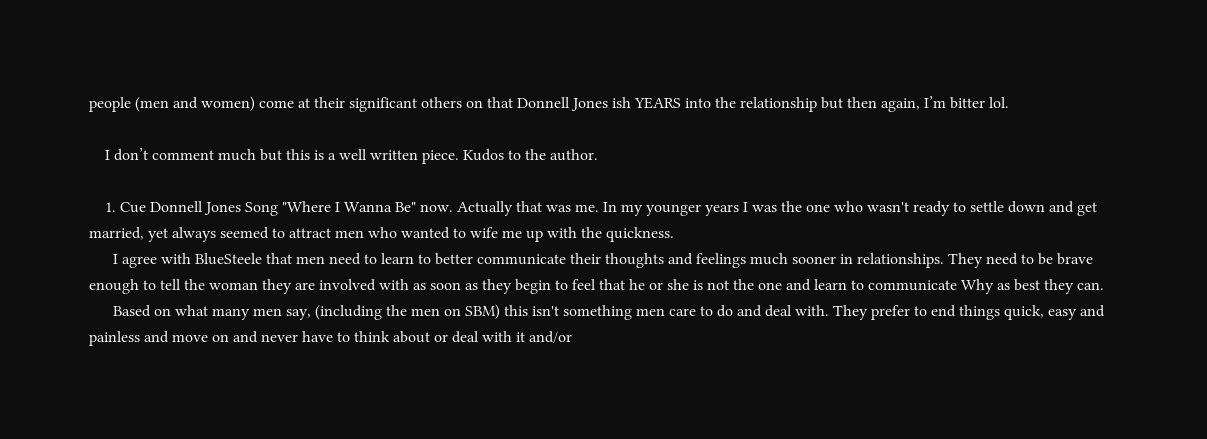people (men and women) come at their significant others on that Donnell Jones ish YEARS into the relationship but then again, I’m bitter lol.

    I don’t comment much but this is a well written piece. Kudos to the author.

    1. Cue Donnell Jones Song "Where I Wanna Be" now. Actually that was me. In my younger years I was the one who wasn't ready to settle down and get married, yet always seemed to attract men who wanted to wife me up with the quickness.
      I agree with BlueSteele that men need to learn to better communicate their thoughts and feelings much sooner in relationships. They need to be brave enough to tell the woman they are involved with as soon as they begin to feel that he or she is not the one and learn to communicate Why as best they can.
      Based on what many men say, (including the men on SBM) this isn't something men care to do and deal with. They prefer to end things quick, easy and painless and move on and never have to think about or deal with it and/or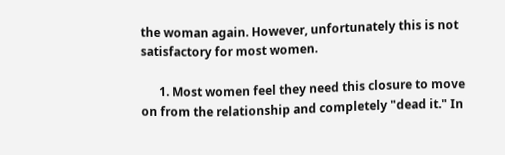the woman again. However, unfortunately this is not satisfactory for most women.

      1. Most women feel they need this closure to move on from the relationship and completely "dead it." In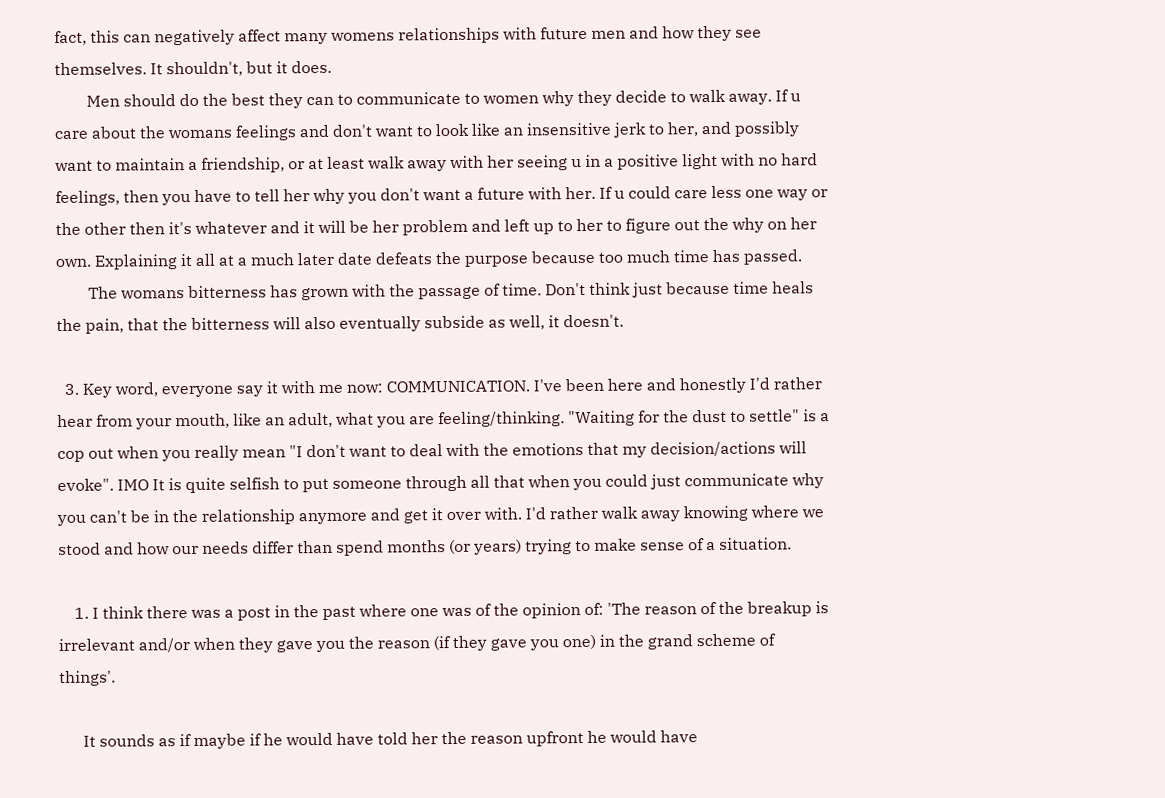fact, this can negatively affect many womens relationships with future men and how they see themselves. It shouldn't, but it does.
        Men should do the best they can to communicate to women why they decide to walk away. If u care about the womans feelings and don't want to look like an insensitive jerk to her, and possibly want to maintain a friendship, or at least walk away with her seeing u in a positive light with no hard feelings, then you have to tell her why you don't want a future with her. If u could care less one way or the other then it's whatever and it will be her problem and left up to her to figure out the why on her own. Explaining it all at a much later date defeats the purpose because too much time has passed.
        The womans bitterness has grown with the passage of time. Don't think just because time heals the pain, that the bitterness will also eventually subside as well, it doesn't.

  3. Key word, everyone say it with me now: COMMUNICATION. I've been here and honestly I'd rather hear from your mouth, like an adult, what you are feeling/thinking. "Waiting for the dust to settle" is a cop out when you really mean "I don't want to deal with the emotions that my decision/actions will evoke". IMO It is quite selfish to put someone through all that when you could just communicate why you can't be in the relationship anymore and get it over with. I'd rather walk away knowing where we stood and how our needs differ than spend months (or years) trying to make sense of a situation.

    1. I think there was a post in the past where one was of the opinion of: 'The reason of the breakup is irrelevant and/or when they gave you the reason (if they gave you one) in the grand scheme of things'.

      It sounds as if maybe if he would have told her the reason upfront he would have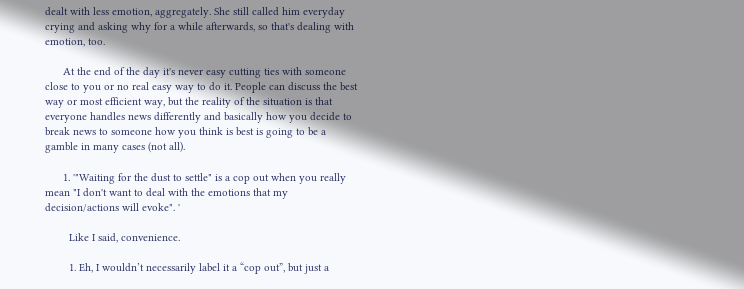dealt with less emotion, aggregately. She still called him everyday crying and asking why for a while afterwards, so that's dealing with emotion, too.

      At the end of the day it's never easy cutting ties with someone close to you or no real easy way to do it. People can discuss the best way or most efficient way, but the reality of the situation is that everyone handles news differently and basically how you decide to break news to someone how you think is best is going to be a gamble in many cases (not all).

      1. '"Waiting for the dust to settle" is a cop out when you really mean "I don't want to deal with the emotions that my decision/actions will evoke". '

        Like I said, convenience.

        1. Eh, I wouldn’t necessarily label it a “cop out”, but just a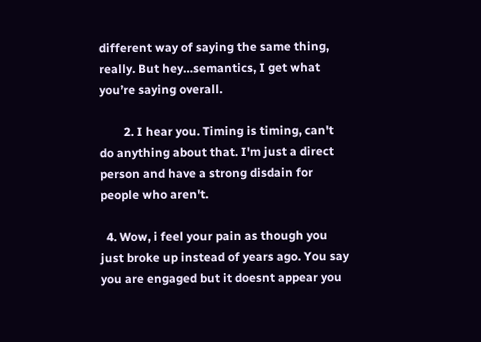different way of saying the same thing, really. But hey…semantics, I get what you’re saying overall.

        2. I hear you. Timing is timing, can't do anything about that. I'm just a direct person and have a strong disdain for people who aren't.

  4. Wow, i feel your pain as though you just broke up instead of years ago. You say you are engaged but it doesnt appear you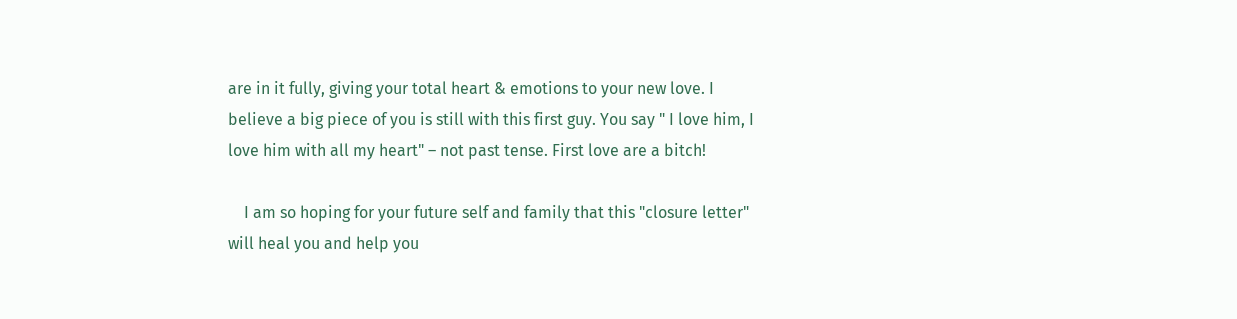are in it fully, giving your total heart & emotions to your new love. I believe a big piece of you is still with this first guy. You say " I love him, I love him with all my heart" – not past tense. First love are a bitch!

    I am so hoping for your future self and family that this "closure letter" will heal you and help you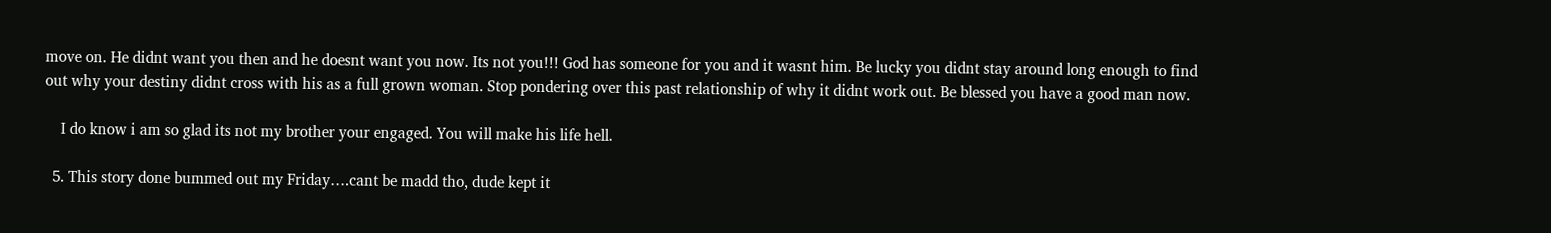move on. He didnt want you then and he doesnt want you now. Its not you!!! God has someone for you and it wasnt him. Be lucky you didnt stay around long enough to find out why your destiny didnt cross with his as a full grown woman. Stop pondering over this past relationship of why it didnt work out. Be blessed you have a good man now.

    I do know i am so glad its not my brother your engaged. You will make his life hell.

  5. This story done bummed out my Friday….cant be madd tho, dude kept it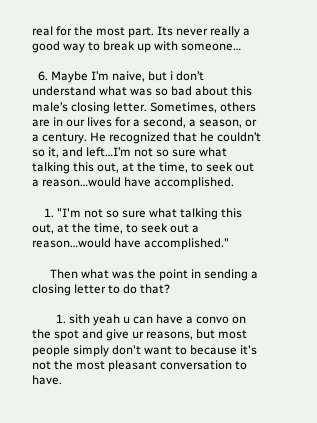real for the most part. Its never really a good way to break up with someone…

  6. Maybe I’m naive, but i don’t understand what was so bad about this male’s closing letter. Sometimes, others are in our lives for a second, a season, or a century. He recognized that he couldn’t so it, and left…I’m not so sure what talking this out, at the time, to seek out a reason…would have accomplished.

    1. "I'm not so sure what talking this out, at the time, to seek out a reason…would have accomplished."

      Then what was the point in sending a closing letter to do that?

        1. sith yeah u can have a convo on the spot and give ur reasons, but most people simply don't want to because it's not the most pleasant conversation to have.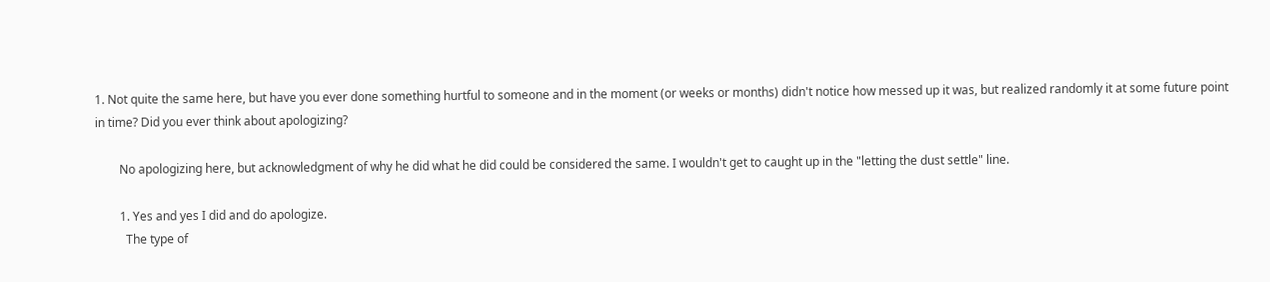1. Not quite the same here, but have you ever done something hurtful to someone and in the moment (or weeks or months) didn't notice how messed up it was, but realized randomly it at some future point in time? Did you ever think about apologizing?

        No apologizing here, but acknowledgment of why he did what he did could be considered the same. I wouldn't get to caught up in the "letting the dust settle" line.

        1. Yes and yes I did and do apologize.
          The type of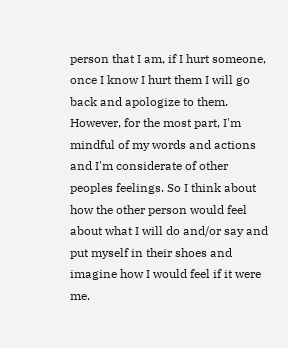person that I am, if I hurt someone, once I know I hurt them I will go back and apologize to them. However, for the most part, I'm mindful of my words and actions and I'm considerate of other peoples feelings. So I think about how the other person would feel about what I will do and/or say and put myself in their shoes and imagine how I would feel if it were me.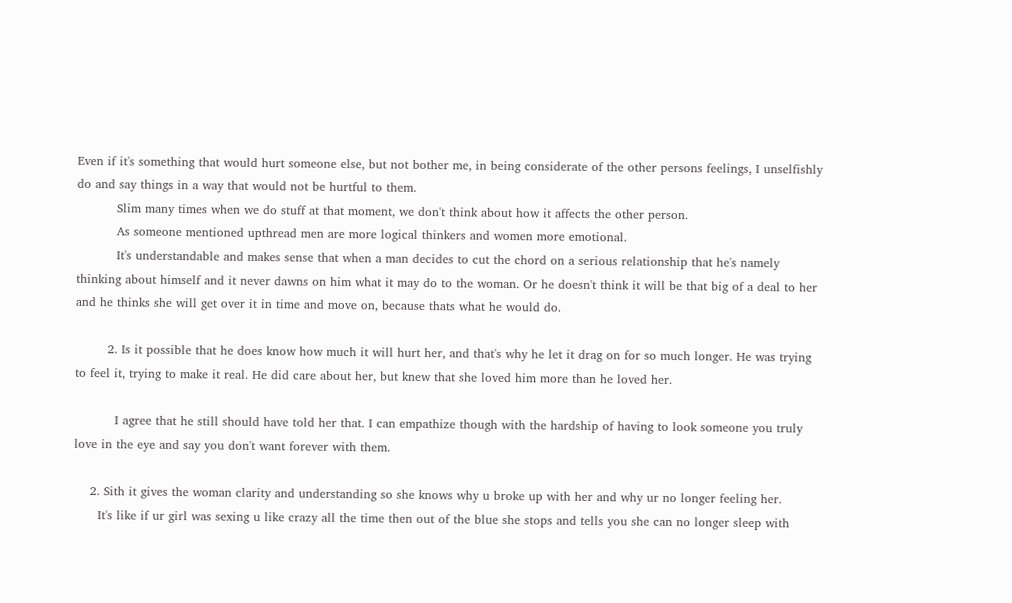Even if it's something that would hurt someone else, but not bother me, in being considerate of the other persons feelings, I unselfishly do and say things in a way that would not be hurtful to them.
          Slim many times when we do stuff at that moment, we don't think about how it affects the other person.
          As someone mentioned upthread men are more logical thinkers and women more emotional.
          It's understandable and makes sense that when a man decides to cut the chord on a serious relationship that he's namely thinking about himself and it never dawns on him what it may do to the woman. Or he doesn't think it will be that big of a deal to her and he thinks she will get over it in time and move on, because thats what he would do.

        2. Is it possible that he does know how much it will hurt her, and that's why he let it drag on for so much longer. He was trying to feel it, trying to make it real. He did care about her, but knew that she loved him more than he loved her.

          I agree that he still should have told her that. I can empathize though with the hardship of having to look someone you truly love in the eye and say you don't want forever with them.

    2. Sith it gives the woman clarity and understanding so she knows why u broke up with her and why ur no longer feeling her.
      It's like if ur girl was sexing u like crazy all the time then out of the blue she stops and tells you she can no longer sleep with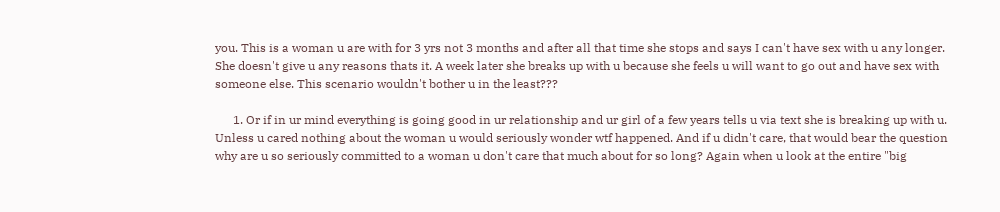you. This is a woman u are with for 3 yrs not 3 months and after all that time she stops and says I can't have sex with u any longer. She doesn't give u any reasons thats it. A week later she breaks up with u because she feels u will want to go out and have sex with someone else. This scenario wouldn't bother u in the least???

      1. Or if in ur mind everything is going good in ur relationship and ur girl of a few years tells u via text she is breaking up with u. Unless u cared nothing about the woman u would seriously wonder wtf happened. And if u didn't care, that would bear the question why are u so seriously committed to a woman u don't care that much about for so long? Again when u look at the entire "big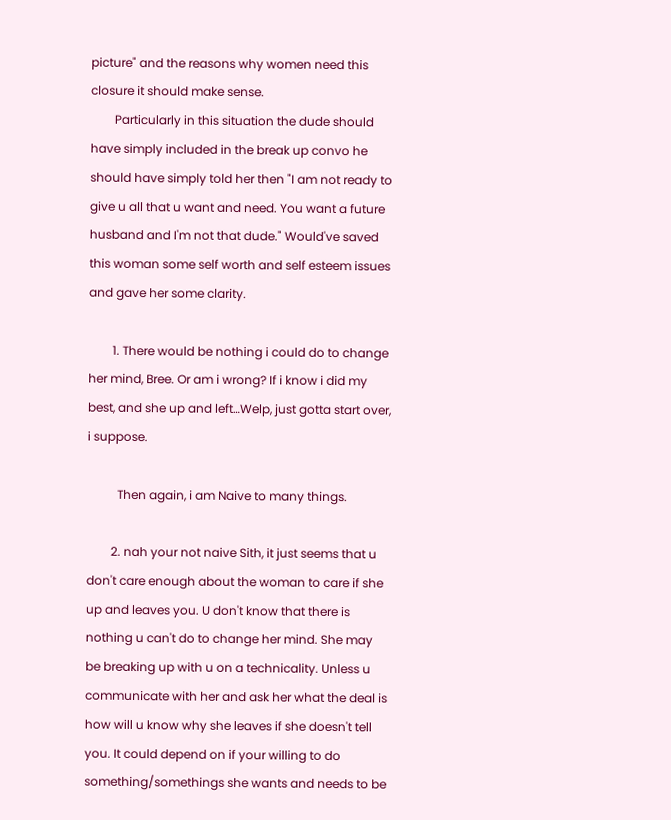picture" and the reasons why women need this closure it should make sense.
        Particularly in this situation the dude should have simply included in the break up convo he should have simply told her then "I am not ready to give u all that u want and need. You want a future husband and I'm not that dude." Would've saved this woman some self worth and self esteem issues and gave her some clarity.

        1. There would be nothing i could do to change her mind, Bree. Or am i wrong? If i know i did my best, and she up and left…Welp, just gotta start over, i suppose.

          Then again, i am Naive to many things.

        2. nah your not naive Sith, it just seems that u don't care enough about the woman to care if she up and leaves you. U don't know that there is nothing u can't do to change her mind. She may be breaking up with u on a technicality. Unless u communicate with her and ask her what the deal is how will u know why she leaves if she doesn't tell you. It could depend on if your willing to do something/somethings she wants and needs to be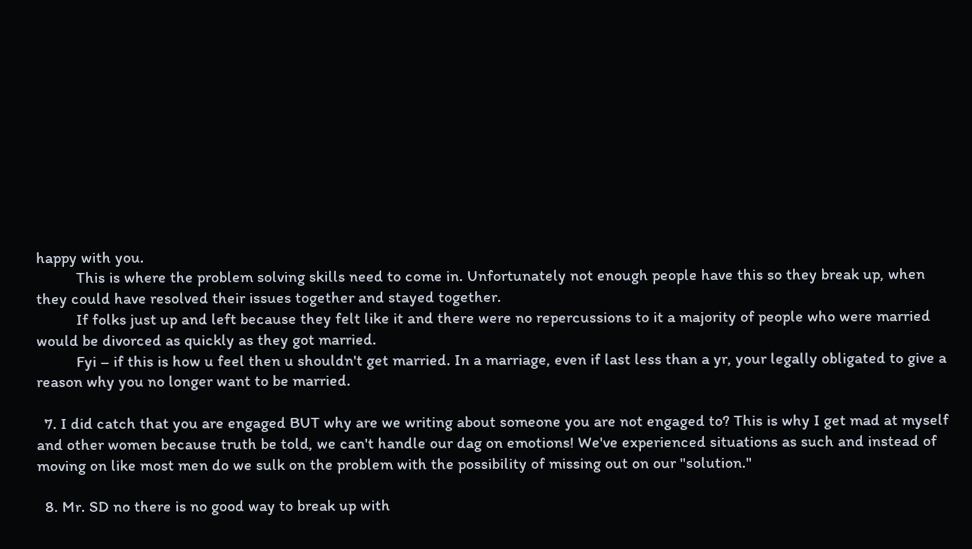happy with you.
          This is where the problem solving skills need to come in. Unfortunately not enough people have this so they break up, when they could have resolved their issues together and stayed together.
          If folks just up and left because they felt like it and there were no repercussions to it a majority of people who were married would be divorced as quickly as they got married.
          Fyi – if this is how u feel then u shouldn't get married. In a marriage, even if last less than a yr, your legally obligated to give a reason why you no longer want to be married.

  7. I did catch that you are engaged BUT why are we writing about someone you are not engaged to? This is why I get mad at myself and other women because truth be told, we can't handle our dag on emotions! We've experienced situations as such and instead of moving on like most men do we sulk on the problem with the possibility of missing out on our "solution."

  8. Mr. SD no there is no good way to break up with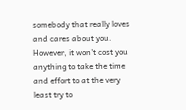somebody that really loves and cares about you. However, it won't cost you anything to take the time and effort to at the very least try to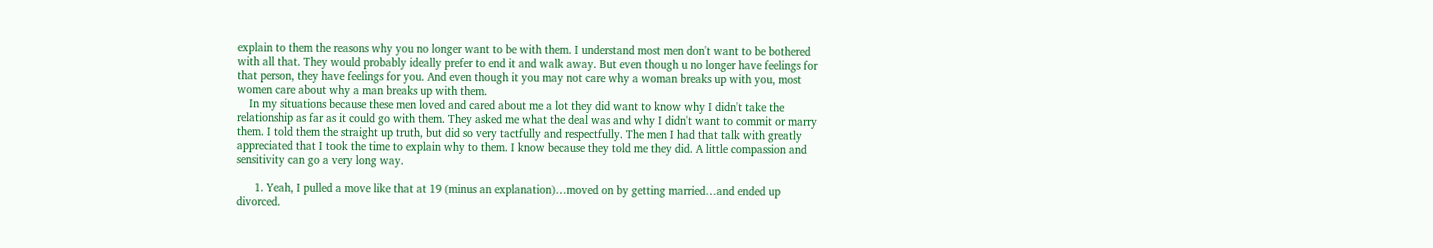explain to them the reasons why you no longer want to be with them. I understand most men don't want to be bothered with all that. They would probably ideally prefer to end it and walk away. But even though u no longer have feelings for that person, they have feelings for you. And even though it you may not care why a woman breaks up with you, most women care about why a man breaks up with them.
    In my situations because these men loved and cared about me a lot they did want to know why I didn't take the relationship as far as it could go with them. They asked me what the deal was and why I didn't want to commit or marry them. I told them the straight up truth, but did so very tactfully and respectfully. The men I had that talk with greatly appreciated that I took the time to explain why to them. I know because they told me they did. A little compassion and sensitivity can go a very long way.

      1. Yeah, I pulled a move like that at 19 (minus an explanation)…moved on by getting married…and ended up divorced.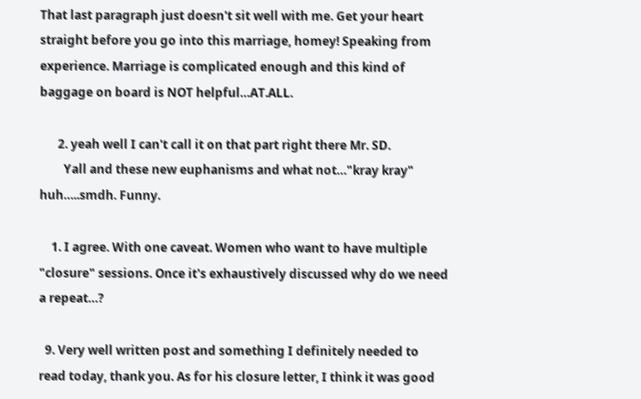That last paragraph just doesn't sit well with me. Get your heart straight before you go into this marriage, homey! Speaking from experience. Marriage is complicated enough and this kind of baggage on board is NOT helpful…AT.ALL.

      2. yeah well I can't call it on that part right there Mr. SD.
        Yall and these new euphanisms and what not…"kray kray" huh…..smdh. Funny.

    1. I agree. With one caveat. Women who want to have multiple "closure" sessions. Once it's exhaustively discussed why do we need a repeat…?

  9. Very well written post and something I definitely needed to read today, thank you. As for his closure letter, I think it was good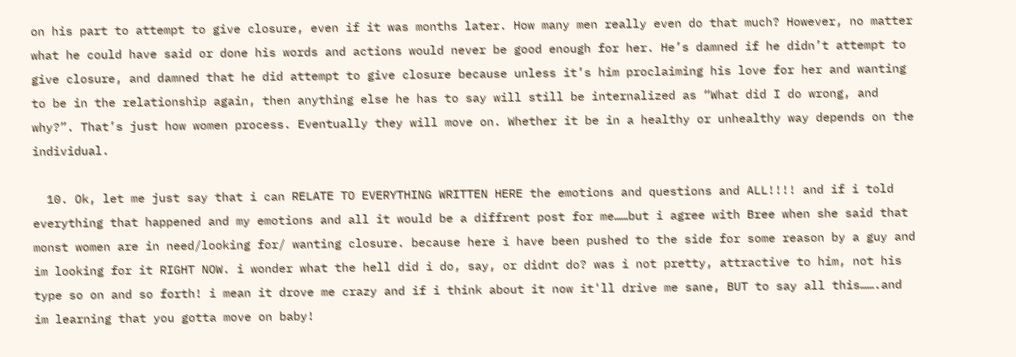on his part to attempt to give closure, even if it was months later. How many men really even do that much? However, no matter what he could have said or done his words and actions would never be good enough for her. He’s damned if he didn’t attempt to give closure, and damned that he did attempt to give closure because unless it’s him proclaiming his love for her and wanting to be in the relationship again, then anything else he has to say will still be internalized as “What did I do wrong, and why?”. That’s just how women process. Eventually they will move on. Whether it be in a healthy or unhealthy way depends on the individual.

  10. Ok, let me just say that i can RELATE TO EVERYTHING WRITTEN HERE the emotions and questions and ALL!!!! and if i told everything that happened and my emotions and all it would be a diffrent post for me……but i agree with Bree when she said that monst women are in need/looking for/ wanting closure. because here i have been pushed to the side for some reason by a guy and im looking for it RIGHT NOW. i wonder what the hell did i do, say, or didnt do? was i not pretty, attractive to him, not his type so on and so forth! i mean it drove me crazy and if i think about it now it'll drive me sane, BUT to say all this…….and im learning that you gotta move on baby!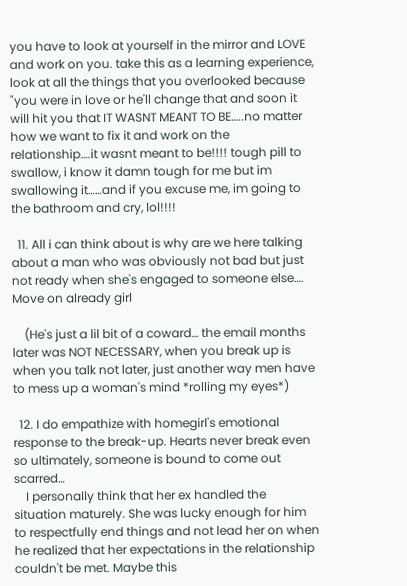you have to look at yourself in the mirror and LOVE and work on you. take this as a learning experience, look at all the things that you overlooked because "you were in love or he'll change that and soon it will hit you that IT WASNT MEANT TO BE…..no matter how we want to fix it and work on the relationship….it wasnt meant to be!!!! tough pill to swallow, i know it damn tough for me but im swallowing it……and if you excuse me, im going to the bathroom and cry, lol!!!!

  11. All i can think about is why are we here talking about a man who was obviously not bad but just not ready when she's engaged to someone else…. Move on already girl

    (He's just a lil bit of a coward… the email months later was NOT NECESSARY, when you break up is when you talk not later, just another way men have to mess up a woman's mind *rolling my eyes*)

  12. I do empathize with homegirl's emotional response to the break-up. Hearts never break even so ultimately, someone is bound to come out scarred…
    I personally think that her ex handled the situation maturely. She was lucky enough for him to respectfully end things and not lead her on when he realized that her expectations in the relationship couldn't be met. Maybe this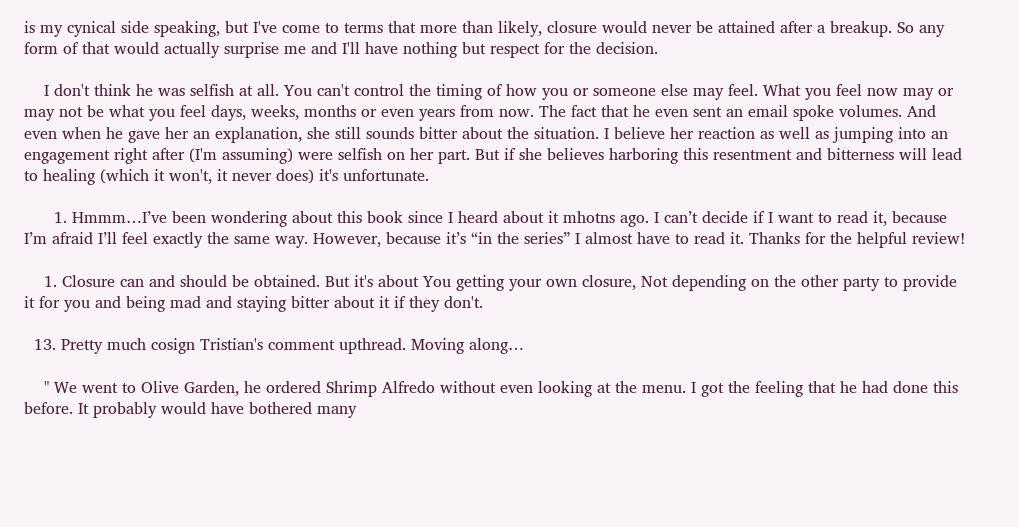is my cynical side speaking, but I've come to terms that more than likely, closure would never be attained after a breakup. So any form of that would actually surprise me and I'll have nothing but respect for the decision.

    I don't think he was selfish at all. You can't control the timing of how you or someone else may feel. What you feel now may or may not be what you feel days, weeks, months or even years from now. The fact that he even sent an email spoke volumes. And even when he gave her an explanation, she still sounds bitter about the situation. I believe her reaction as well as jumping into an engagement right after (I'm assuming) were selfish on her part. But if she believes harboring this resentment and bitterness will lead to healing (which it won't, it never does) it's unfortunate.

      1. Hmmm…I’ve been wondering about this book since I heard about it mhotns ago. I can’t decide if I want to read it, because I’m afraid I’ll feel exactly the same way. However, because it’s “in the series” I almost have to read it. Thanks for the helpful review!

    1. Closure can and should be obtained. But it's about You getting your own closure, Not depending on the other party to provide it for you and being mad and staying bitter about it if they don't.

  13. Pretty much cosign Tristian's comment upthread. Moving along…

    " We went to Olive Garden, he ordered Shrimp Alfredo without even looking at the menu. I got the feeling that he had done this before. It probably would have bothered many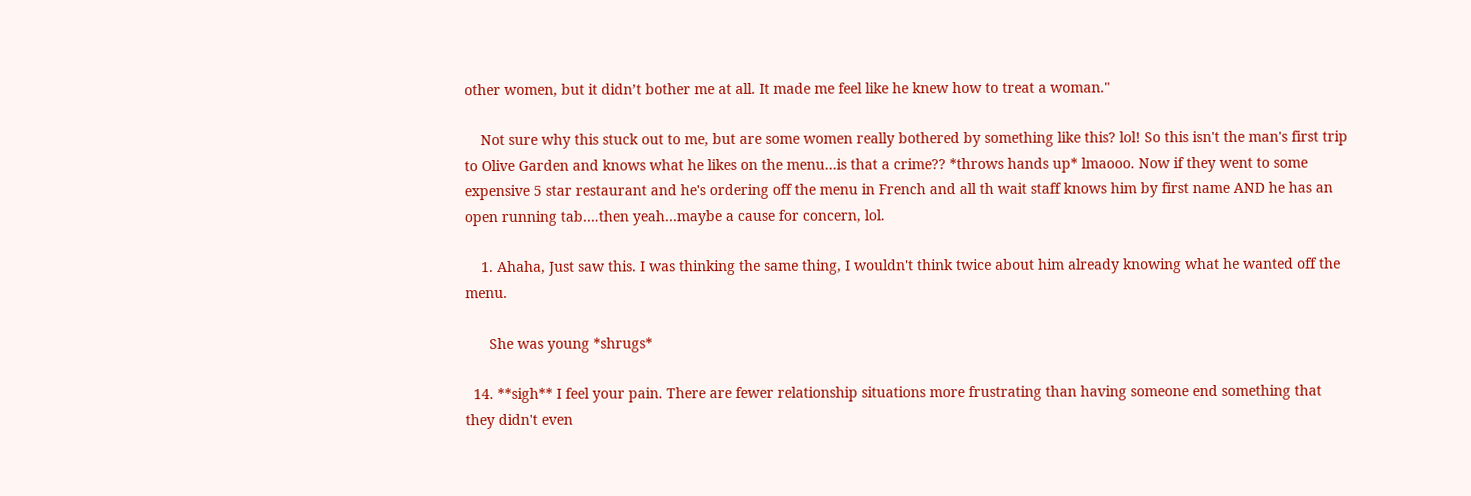other women, but it didn’t bother me at all. It made me feel like he knew how to treat a woman."

    Not sure why this stuck out to me, but are some women really bothered by something like this? lol! So this isn't the man's first trip to Olive Garden and knows what he likes on the menu…is that a crime?? *throws hands up* lmaooo. Now if they went to some expensive 5 star restaurant and he's ordering off the menu in French and all th wait staff knows him by first name AND he has an open running tab….then yeah…maybe a cause for concern, lol.

    1. Ahaha, Just saw this. I was thinking the same thing, I wouldn't think twice about him already knowing what he wanted off the menu.

      She was young *shrugs*

  14. **sigh** I feel your pain. There are fewer relationship situations more frustrating than having someone end something that they didn't even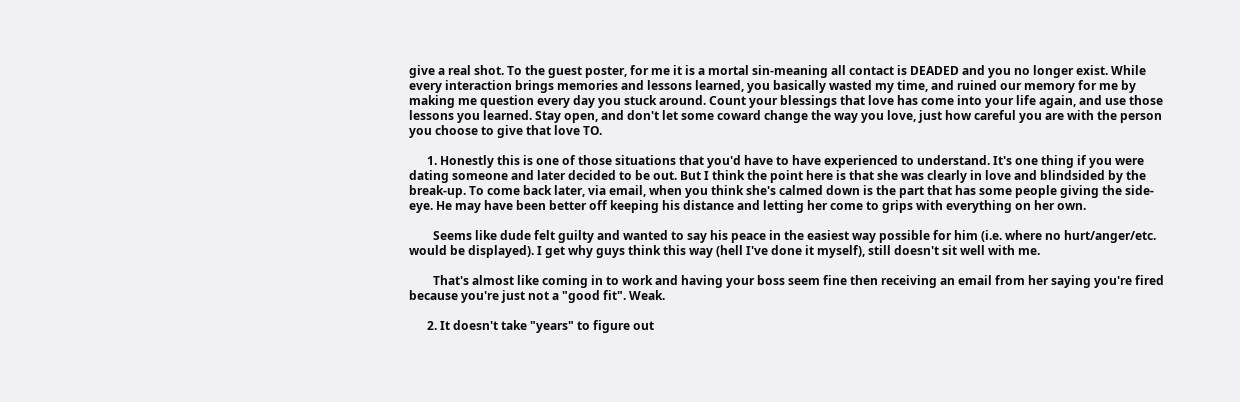give a real shot. To the guest poster, for me it is a mortal sin-meaning all contact is DEADED and you no longer exist. While every interaction brings memories and lessons learned, you basically wasted my time, and ruined our memory for me by making me question every day you stuck around. Count your blessings that love has come into your life again, and use those lessons you learned. Stay open, and don't let some coward change the way you love, just how careful you are with the person you choose to give that love TO.

      1. Honestly this is one of those situations that you'd have to have experienced to understand. It's one thing if you were dating someone and later decided to be out. But I think the point here is that she was clearly in love and blindsided by the break-up. To come back later, via email, when you think she's calmed down is the part that has some people giving the side-eye. He may have been better off keeping his distance and letting her come to grips with everything on her own.

        Seems like dude felt guilty and wanted to say his peace in the easiest way possible for him (i.e. where no hurt/anger/etc. would be displayed). I get why guys think this way (hell I've done it myself), still doesn't sit well with me.

        That's almost like coming in to work and having your boss seem fine then receiving an email from her saying you're fired because you're just not a "good fit". Weak.

      2. It doesn't take "years" to figure out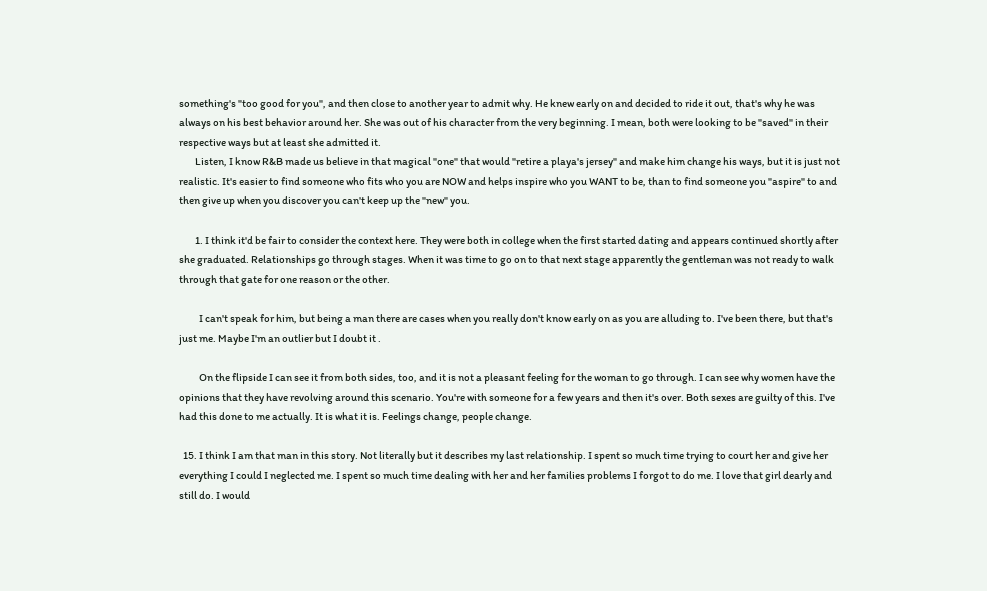something's "too good for you", and then close to another year to admit why. He knew early on and decided to ride it out, that's why he was always on his best behavior around her. She was out of his character from the very beginning. I mean, both were looking to be "saved" in their respective ways but at least she admitted it.
        Listen, I know R&B made us believe in that magical "one" that would "retire a playa's jersey" and make him change his ways, but it is just not realistic. It's easier to find someone who fits who you are NOW and helps inspire who you WANT to be, than to find someone you "aspire" to and then give up when you discover you can't keep up the "new" you.

        1. I think it'd be fair to consider the context here. They were both in college when the first started dating and appears continued shortly after she graduated. Relationships go through stages. When it was time to go on to that next stage apparently the gentleman was not ready to walk through that gate for one reason or the other.

          I can't speak for him, but being a man there are cases when you really don't know early on as you are alluding to. I've been there, but that's just me. Maybe I'm an outlier but I doubt it .

          On the flipside I can see it from both sides, too, and it is not a pleasant feeling for the woman to go through. I can see why women have the opinions that they have revolving around this scenario. You're with someone for a few years and then it's over. Both sexes are guilty of this. I've had this done to me actually. It is what it is. Feelings change, people change.

  15. I think I am that man in this story. Not literally but it describes my last relationship. I spent so much time trying to court her and give her everything I could I neglected me. I spent so much time dealing with her and her families problems I forgot to do me. I love that girl dearly and still do. I would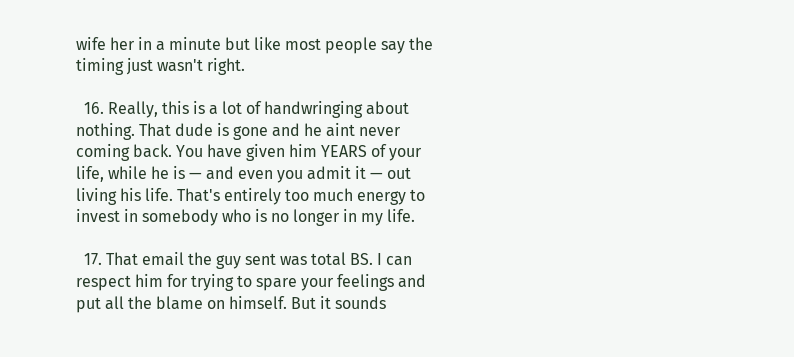wife her in a minute but like most people say the timing just wasn't right.

  16. Really, this is a lot of handwringing about nothing. That dude is gone and he aint never coming back. You have given him YEARS of your life, while he is — and even you admit it — out living his life. That's entirely too much energy to invest in somebody who is no longer in my life.

  17. That email the guy sent was total BS. I can respect him for trying to spare your feelings and put all the blame on himself. But it sounds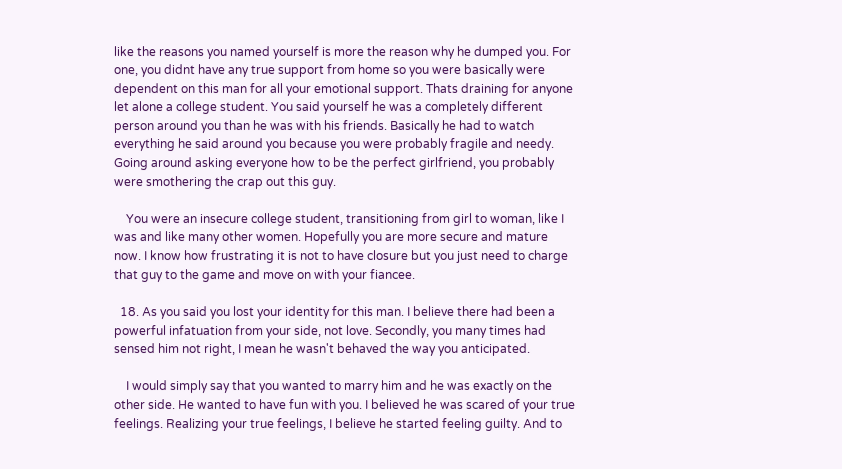like the reasons you named yourself is more the reason why he dumped you. For one, you didnt have any true support from home so you were basically were dependent on this man for all your emotional support. Thats draining for anyone let alone a college student. You said yourself he was a completely different person around you than he was with his friends. Basically he had to watch everything he said around you because you were probably fragile and needy. Going around asking everyone how to be the perfect girlfriend, you probably were smothering the crap out this guy.

    You were an insecure college student, transitioning from girl to woman, like I was and like many other women. Hopefully you are more secure and mature now. I know how frustrating it is not to have closure but you just need to charge that guy to the game and move on with your fiancee.

  18. As you said you lost your identity for this man. I believe there had been a powerful infatuation from your side, not love. Secondly, you many times had sensed him not right, I mean he wasn't behaved the way you anticipated.

    I would simply say that you wanted to marry him and he was exactly on the other side. He wanted to have fun with you. I believed he was scared of your true feelings. Realizing your true feelings, I believe he started feeling guilty. And to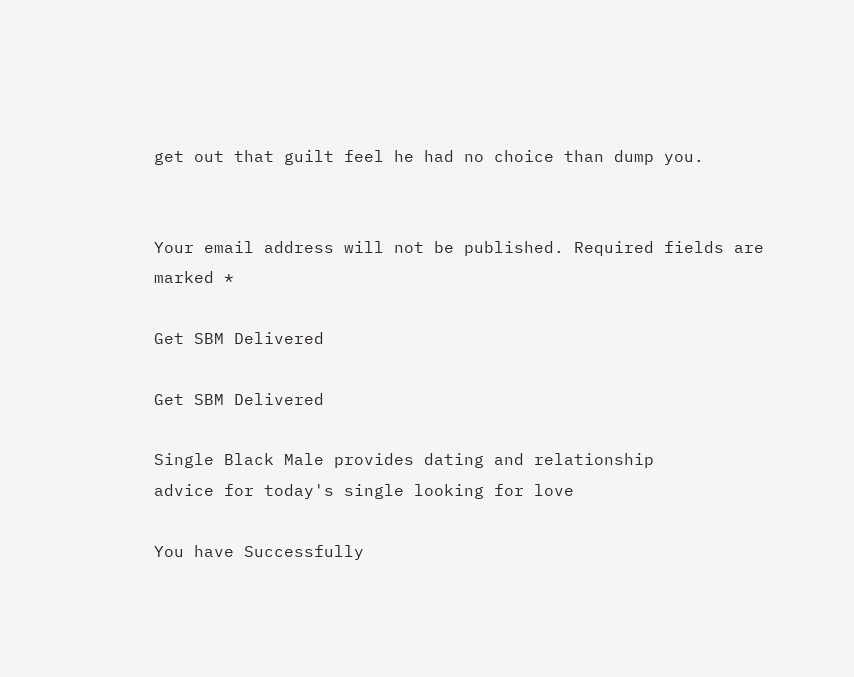get out that guilt feel he had no choice than dump you.


Your email address will not be published. Required fields are marked *

Get SBM Delivered

Get SBM Delivered

Single Black Male provides dating and relationship
advice for today's single looking for love

You have Successfully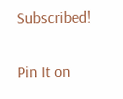Subscribed!

Pin It on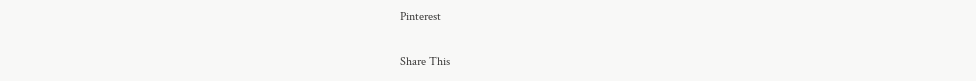Pinterest

Share This